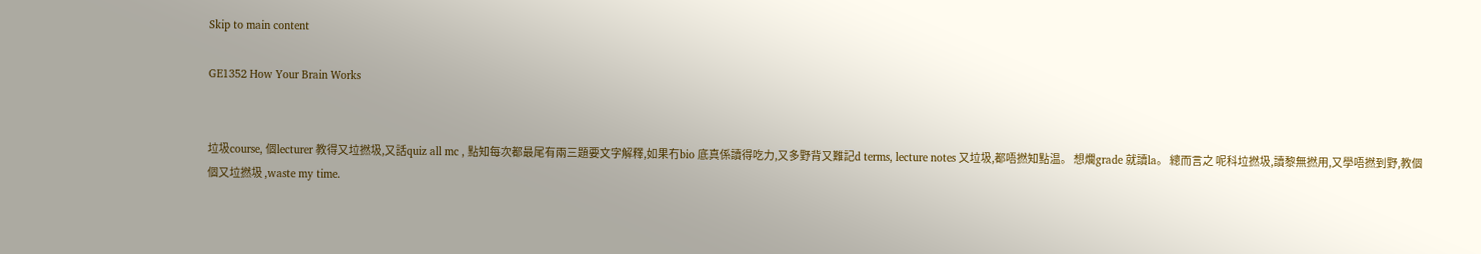Skip to main content

GE1352 How Your Brain Works


垃圾course, 個lecturer 教得又垃撚圾,又話quiz all mc , 點知每次都最尾有兩三題要文字解釋,如果冇bio 底真係讀得吃力,又多野背又難記d terms, lecture notes 又垃圾,都唔撚知點温。 想爛grade 就讀la。 總而言之 呢科垃撚圾,讀黎無撚用,又學唔撚到野,教個個又垃撚圾 ,waste my time.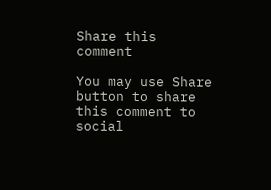Share this comment

You may use Share button to share this comment to social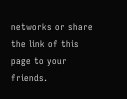networks or share the link of this page to your friends.